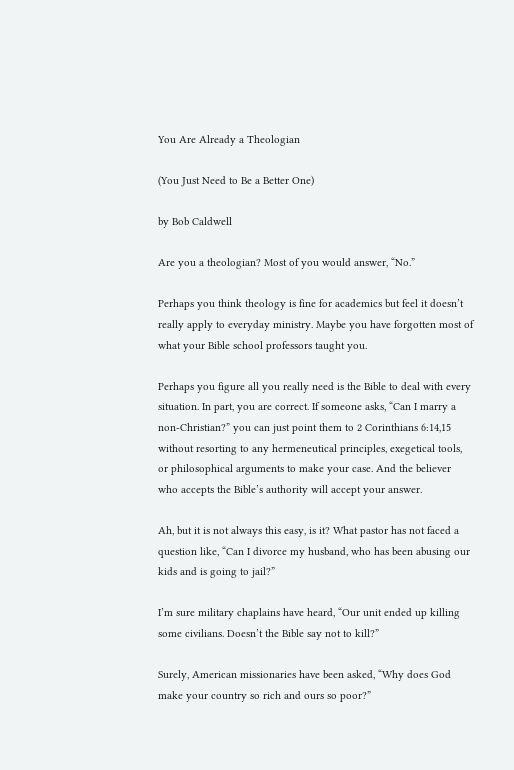You Are Already a Theologian

(You Just Need to Be a Better One)

by Bob Caldwell

Are you a theologian? Most of you would answer, “No.”

Perhaps you think theology is fine for academics but feel it doesn’t really apply to everyday ministry. Maybe you have forgotten most of what your Bible school professors taught you.

Perhaps you figure all you really need is the Bible to deal with every situation. In part, you are correct. If someone asks, “Can I marry a non-Christian?” you can just point them to 2 Corinthians 6:14,15 without resorting to any hermeneutical principles, exegetical tools, or philosophical arguments to make your case. And the believer who accepts the Bible’s authority will accept your answer.

Ah, but it is not always this easy, is it? What pastor has not faced a question like, “Can I divorce my husband, who has been abusing our kids and is going to jail?”

I’m sure military chaplains have heard, “Our unit ended up killing some civilians. Doesn’t the Bible say not to kill?”

Surely, American missionaries have been asked, “Why does God make your country so rich and ours so poor?”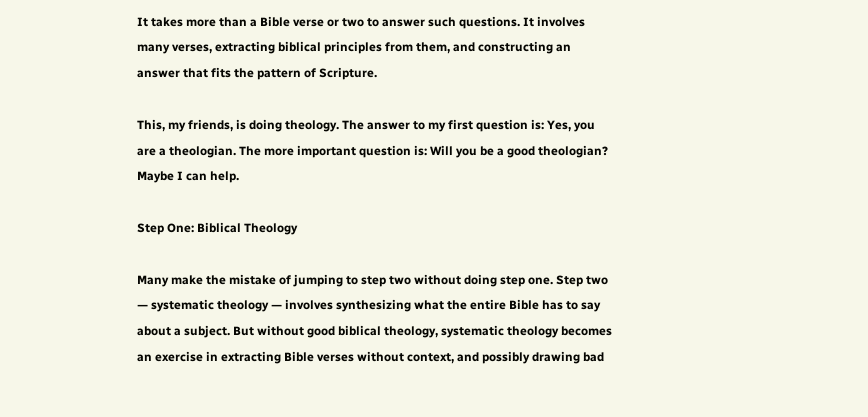It takes more than a Bible verse or two to answer such questions. It involves many verses, extracting biblical principles from them, and constructing an answer that fits the pattern of Scripture.

This, my friends, is doing theology. The answer to my first question is: Yes, you are a theologian. The more important question is: Will you be a good theologian? Maybe I can help.

Step One: Biblical Theology

Many make the mistake of jumping to step two without doing step one. Step two — systematic theology — involves synthesizing what the entire Bible has to say about a subject. But without good biblical theology, systematic theology becomes an exercise in extracting Bible verses without context, and possibly drawing bad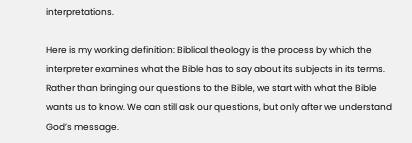interpretations.

Here is my working definition: Biblical theology is the process by which the interpreter examines what the Bible has to say about its subjects in its terms. Rather than bringing our questions to the Bible, we start with what the Bible wants us to know. We can still ask our questions, but only after we understand God’s message.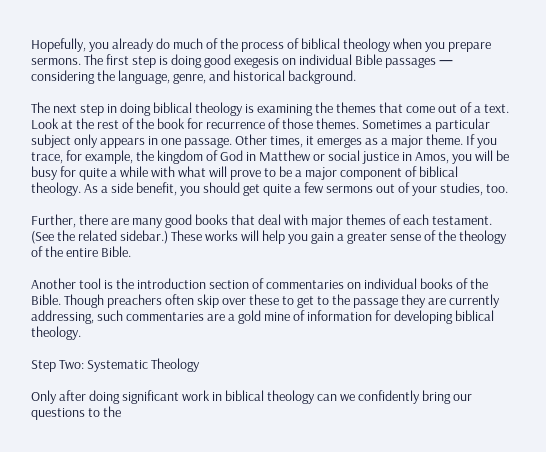Hopefully, you already do much of the process of biblical theology when you prepare sermons. The first step is doing good exegesis on individual Bible passages — considering the language, genre, and historical background.

The next step in doing biblical theology is examining the themes that come out of a text. Look at the rest of the book for recurrence of those themes. Sometimes a particular subject only appears in one passage. Other times, it emerges as a major theme. If you trace, for example, the kingdom of God in Matthew or social justice in Amos, you will be busy for quite a while with what will prove to be a major component of biblical theology. As a side benefit, you should get quite a few sermons out of your studies, too.

Further, there are many good books that deal with major themes of each testament. (See the related sidebar.) These works will help you gain a greater sense of the theology of the entire Bible.

Another tool is the introduction section of commentaries on individual books of the Bible. Though preachers often skip over these to get to the passage they are currently addressing, such commentaries are a gold mine of information for developing biblical theology.

Step Two: Systematic Theology

Only after doing significant work in biblical theology can we confidently bring our questions to the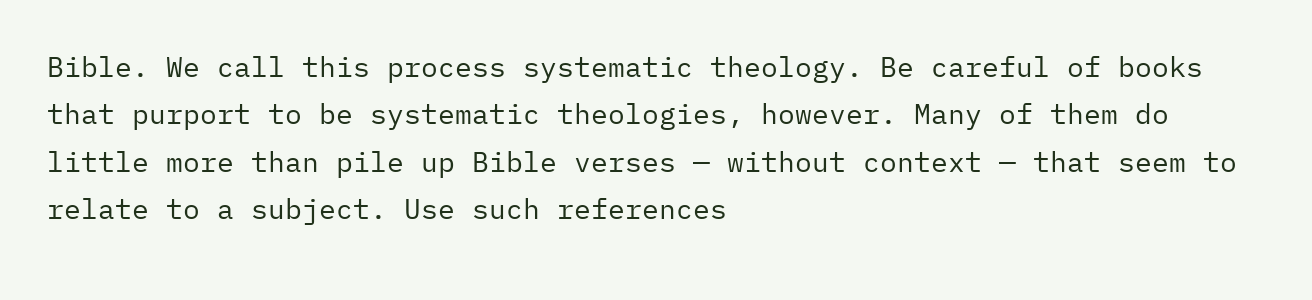Bible. We call this process systematic theology. Be careful of books that purport to be systematic theologies, however. Many of them do little more than pile up Bible verses — without context — that seem to relate to a subject. Use such references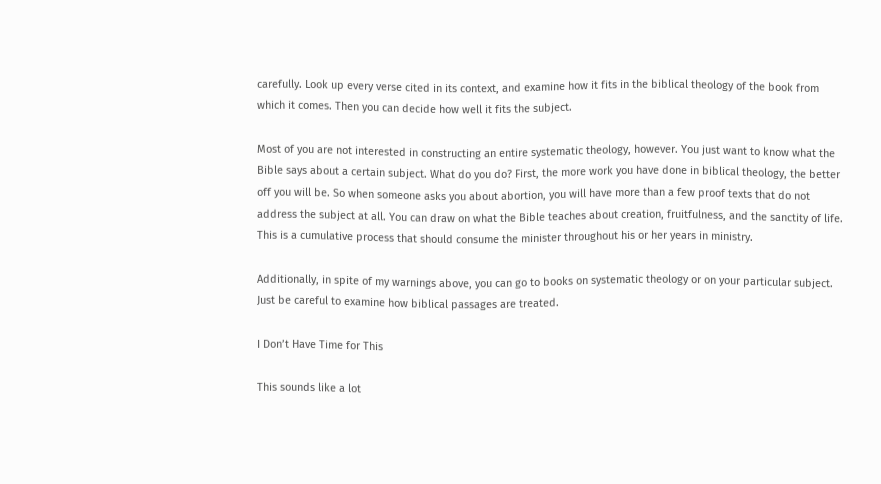carefully. Look up every verse cited in its context, and examine how it fits in the biblical theology of the book from which it comes. Then you can decide how well it fits the subject.

Most of you are not interested in constructing an entire systematic theology, however. You just want to know what the Bible says about a certain subject. What do you do? First, the more work you have done in biblical theology, the better off you will be. So when someone asks you about abortion, you will have more than a few proof texts that do not address the subject at all. You can draw on what the Bible teaches about creation, fruitfulness, and the sanctity of life. This is a cumulative process that should consume the minister throughout his or her years in ministry.

Additionally, in spite of my warnings above, you can go to books on systematic theology or on your particular subject. Just be careful to examine how biblical passages are treated.

I Don’t Have Time for This

This sounds like a lot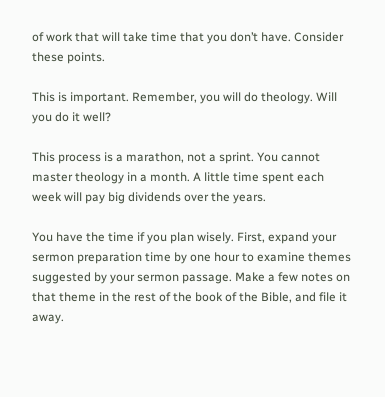of work that will take time that you don’t have. Consider these points.

This is important. Remember, you will do theology. Will you do it well?

This process is a marathon, not a sprint. You cannot master theology in a month. A little time spent each week will pay big dividends over the years.

You have the time if you plan wisely. First, expand your sermon preparation time by one hour to examine themes suggested by your sermon passage. Make a few notes on that theme in the rest of the book of the Bible, and file it away.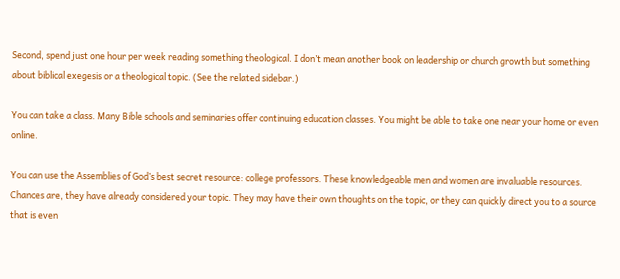Second, spend just one hour per week reading something theological. I don’t mean another book on leadership or church growth but something about biblical exegesis or a theological topic. (See the related sidebar.)

You can take a class. Many Bible schools and seminaries offer continuing education classes. You might be able to take one near your home or even online.

You can use the Assemblies of God’s best secret resource: college professors. These knowledgeable men and women are invaluable resources. Chances are, they have already considered your topic. They may have their own thoughts on the topic, or they can quickly direct you to a source that is even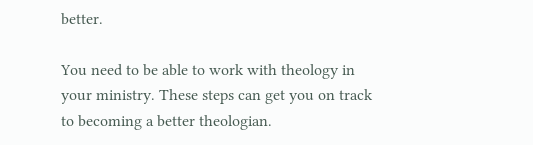better.

You need to be able to work with theology in your ministry. These steps can get you on track to becoming a better theologian.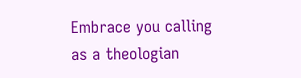Embrace you calling as a theologian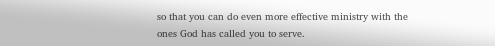so that you can do even more effective ministry with the ones God has called you to serve.